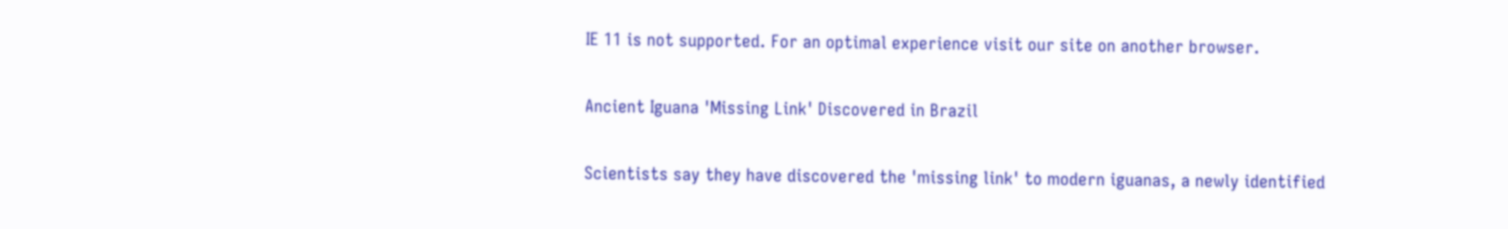IE 11 is not supported. For an optimal experience visit our site on another browser.

Ancient Iguana 'Missing Link' Discovered in Brazil

Scientists say they have discovered the 'missing link' to modern iguanas, a newly identified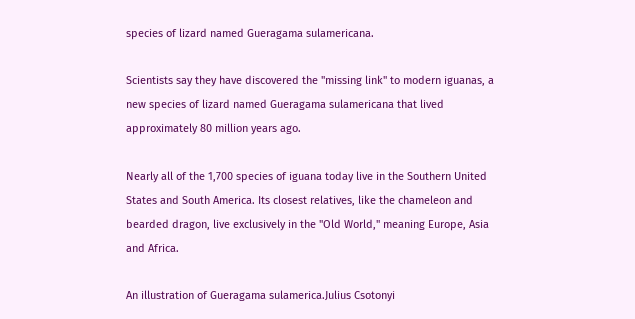species of lizard named Gueragama sulamericana.

Scientists say they have discovered the "missing link" to modern iguanas, a new species of lizard named Gueragama sulamericana that lived approximately 80 million years ago.

Nearly all of the 1,700 species of iguana today live in the Southern United States and South America. Its closest relatives, like the chameleon and bearded dragon, live exclusively in the "Old World," meaning Europe, Asia and Africa.

An illustration of Gueragama sulamerica.Julius Csotonyi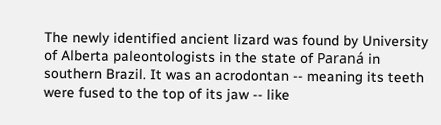The newly identified ancient lizard was found by University of Alberta paleontologists in the state of Paraná in southern Brazil. It was an acrodontan -- meaning its teeth were fused to the top of its jaw -- like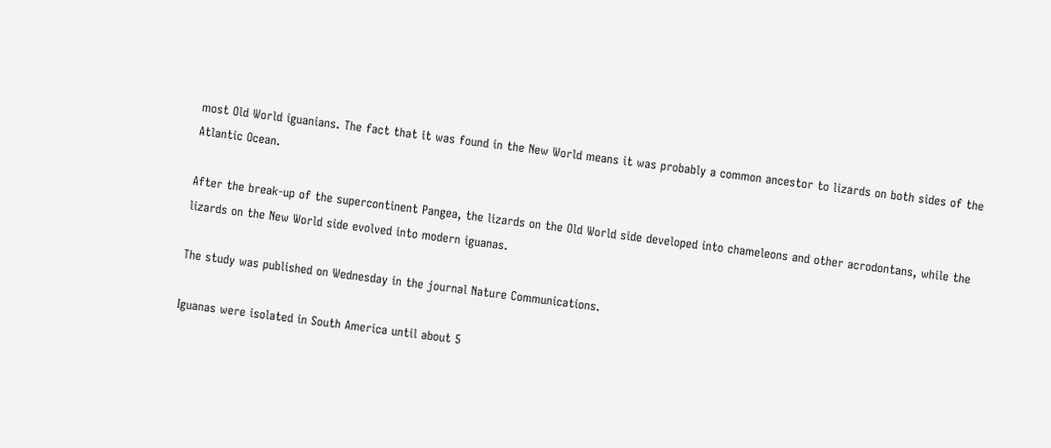most Old World iguanians. The fact that it was found in the New World means it was probably a common ancestor to lizards on both sides of the Atlantic Ocean.

After the break-up of the supercontinent Pangea, the lizards on the Old World side developed into chameleons and other acrodontans, while the lizards on the New World side evolved into modern iguanas.

The study was published on Wednesday in the journal Nature Communications.

Iguanas were isolated in South America until about 5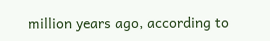million years ago, according to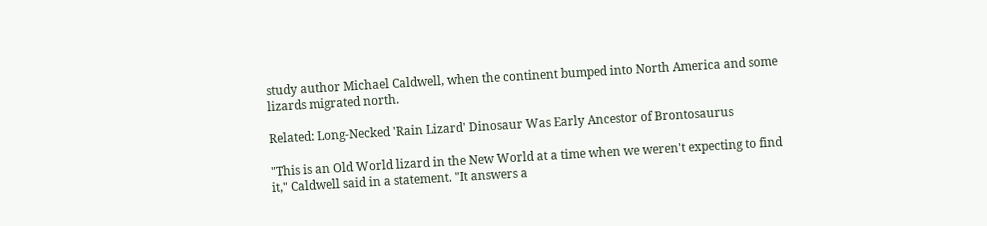study author Michael Caldwell, when the continent bumped into North America and some lizards migrated north.

Related: Long-Necked 'Rain Lizard' Dinosaur Was Early Ancestor of Brontosaurus

"This is an Old World lizard in the New World at a time when we weren't expecting to find it," Caldwell said in a statement. "It answers a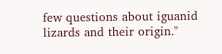few questions about iguanid lizards and their origin."